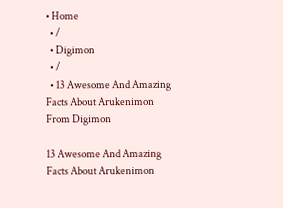• Home
  • /
  • Digimon
  • /
  • 13 Awesome And Amazing Facts About Arukenimon From Digimon

13 Awesome And Amazing Facts About Arukenimon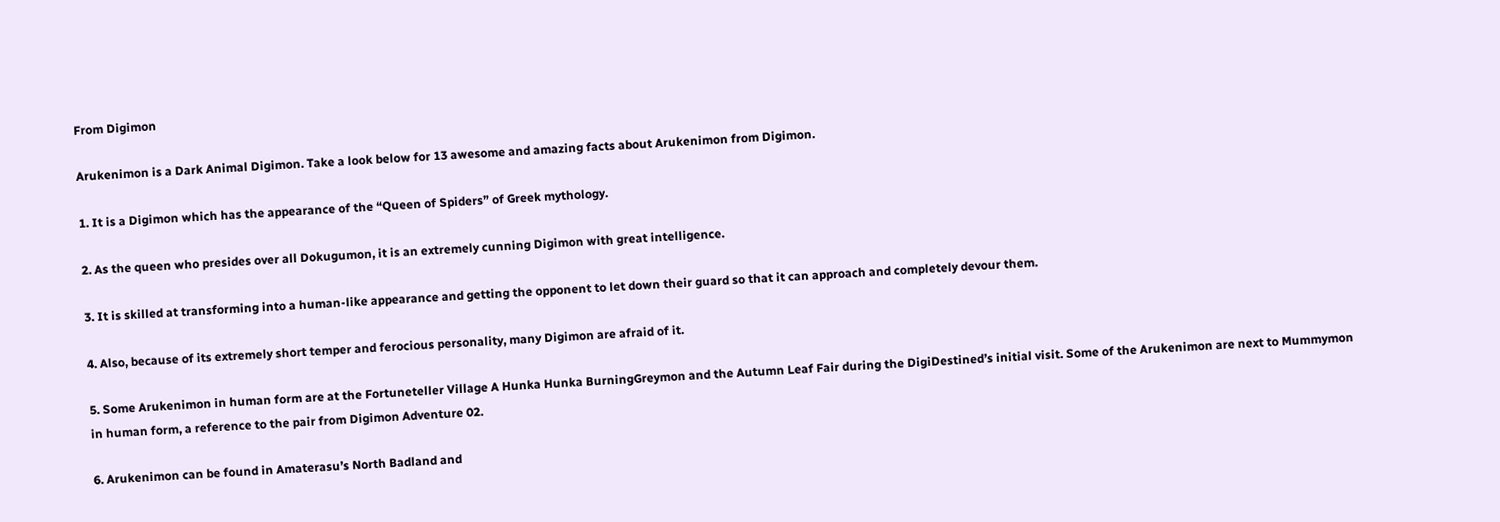From Digimon

Arukenimon is a Dark Animal Digimon. Take a look below for 13 awesome and amazing facts about Arukenimon from Digimon.

1. It is a Digimon which has the appearance of the “Queen of Spiders” of Greek mythology.

2. As the queen who presides over all Dokugumon, it is an extremely cunning Digimon with great intelligence.

3. It is skilled at transforming into a human-like appearance and getting the opponent to let down their guard so that it can approach and completely devour them.

4. Also, because of its extremely short temper and ferocious personality, many Digimon are afraid of it.

5. Some Arukenimon in human form are at the Fortuneteller Village A Hunka Hunka BurningGreymon and the Autumn Leaf Fair during the DigiDestined’s initial visit. Some of the Arukenimon are next to Mummymon in human form, a reference to the pair from Digimon Adventure 02.

6. Arukenimon can be found in Amaterasu’s North Badland and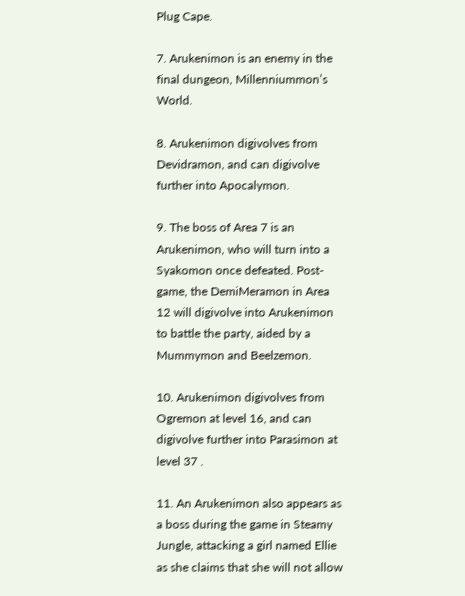Plug Cape.

7. Arukenimon is an enemy in the final dungeon, Millenniummon’s World.

8. Arukenimon digivolves from Devidramon, and can digivolve further into Apocalymon.

9. The boss of Area 7 is an Arukenimon, who will turn into a Syakomon once defeated. Post-game, the DemiMeramon in Area 12 will digivolve into Arukenimon to battle the party, aided by a Mummymon and Beelzemon.

10. Arukenimon digivolves from Ogremon at level 16, and can digivolve further into Parasimon at level 37 .

11. An Arukenimon also appears as a boss during the game in Steamy Jungle, attacking a girl named Ellie as she claims that she will not allow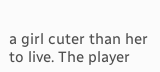a girl cuter than her to live. The player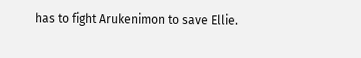has to fight Arukenimon to save Ellie.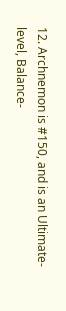12. Archnemon is #150, and is an Ultimate-level, Balance-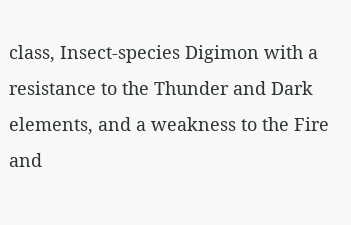class, Insect-species Digimon with a resistance to the Thunder and Dark elements, and a weakness to the Fire and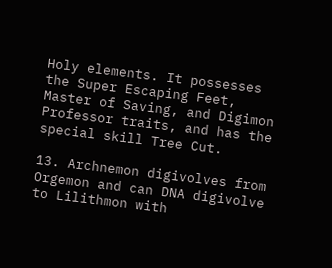Holy elements. It possesses the Super Escaping Feet, Master of Saving, and Digimon Professor traits, and has the special skill Tree Cut.

13. Archnemon digivolves from Orgemon and can DNA digivolve to Lilithmon with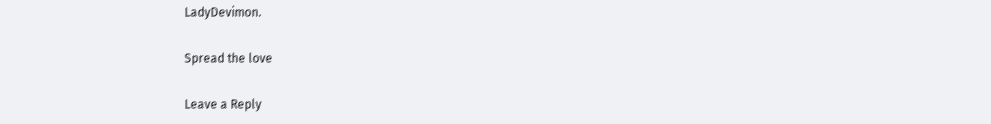LadyDevimon.

Spread the love

Leave a Reply